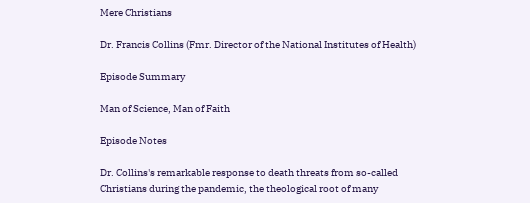Mere Christians

Dr. Francis Collins (Fmr. Director of the National Institutes of Health)

Episode Summary

Man of Science, Man of Faith

Episode Notes

Dr. Collins's remarkable response to death threats from so-called Christians during the pandemic, the theological root of many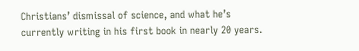Christians’ dismissal of science, and what he’s currently writing in his first book in nearly 20 years.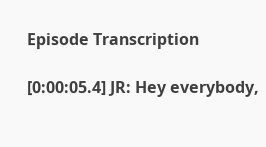Episode Transcription

[0:00:05.4] JR: Hey everybody,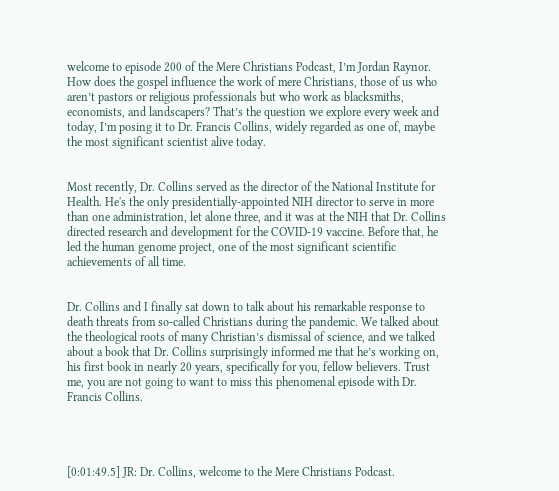welcome to episode 200 of the Mere Christians Podcast, I’m Jordan Raynor. How does the gospel influence the work of mere Christians, those of us who aren’t pastors or religious professionals but who work as blacksmiths, economists, and landscapers? That’s the question we explore every week and today, I’m posing it to Dr. Francis Collins, widely regarded as one of, maybe the most significant scientist alive today.


Most recently, Dr. Collins served as the director of the National Institute for Health. He's the only presidentially-appointed NIH director to serve in more than one administration, let alone three, and it was at the NIH that Dr. Collins directed research and development for the COVID-19 vaccine. Before that, he led the human genome project, one of the most significant scientific achievements of all time.


Dr. Collins and I finally sat down to talk about his remarkable response to death threats from so-called Christians during the pandemic. We talked about the theological roots of many Christian’s dismissal of science, and we talked about a book that Dr. Collins surprisingly informed me that he’s working on, his first book in nearly 20 years, specifically for you, fellow believers. Trust me, you are not going to want to miss this phenomenal episode with Dr. Francis Collins.




[0:01:49.5] JR: Dr. Collins, welcome to the Mere Christians Podcast.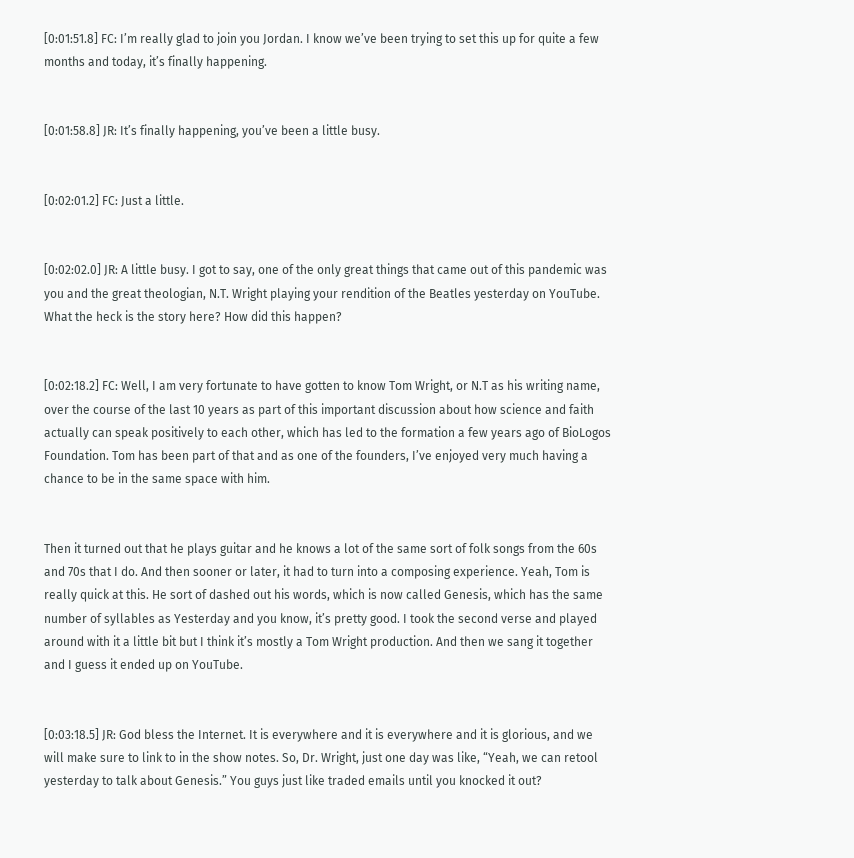[0:01:51.8] FC: I’m really glad to join you Jordan. I know we’ve been trying to set this up for quite a few months and today, it’s finally happening.


[0:01:58.8] JR: It’s finally happening, you’ve been a little busy.


[0:02:01.2] FC: Just a little.


[0:02:02.0] JR: A little busy. I got to say, one of the only great things that came out of this pandemic was you and the great theologian, N.T. Wright playing your rendition of the Beatles yesterday on YouTube. What the heck is the story here? How did this happen?


[0:02:18.2] FC: Well, I am very fortunate to have gotten to know Tom Wright, or N.T as his writing name, over the course of the last 10 years as part of this important discussion about how science and faith actually can speak positively to each other, which has led to the formation a few years ago of BioLogos Foundation. Tom has been part of that and as one of the founders, I’ve enjoyed very much having a chance to be in the same space with him.


Then it turned out that he plays guitar and he knows a lot of the same sort of folk songs from the 60s and 70s that I do. And then sooner or later, it had to turn into a composing experience. Yeah, Tom is really quick at this. He sort of dashed out his words, which is now called Genesis, which has the same number of syllables as Yesterday and you know, it’s pretty good. I took the second verse and played around with it a little bit but I think it’s mostly a Tom Wright production. And then we sang it together and I guess it ended up on YouTube.


[0:03:18.5] JR: God bless the Internet. It is everywhere and it is everywhere and it is glorious, and we will make sure to link to in the show notes. So, Dr. Wright, just one day was like, “Yeah, we can retool yesterday to talk about Genesis.” You guys just like traded emails until you knocked it out?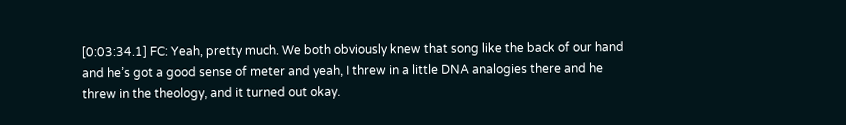[0:03:34.1] FC: Yeah, pretty much. We both obviously knew that song like the back of our hand and he’s got a good sense of meter and yeah, I threw in a little DNA analogies there and he threw in the theology, and it turned out okay.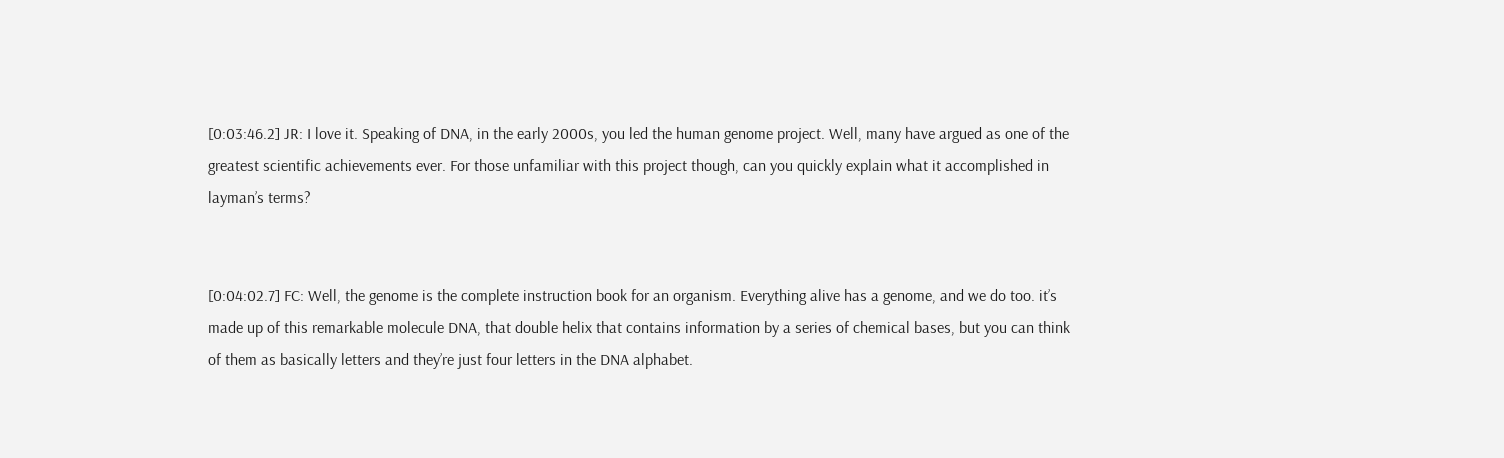[0:03:46.2] JR: I love it. Speaking of DNA, in the early 2000s, you led the human genome project. Well, many have argued as one of the greatest scientific achievements ever. For those unfamiliar with this project though, can you quickly explain what it accomplished in layman’s terms?


[0:04:02.7] FC: Well, the genome is the complete instruction book for an organism. Everything alive has a genome, and we do too. it’s made up of this remarkable molecule DNA, that double helix that contains information by a series of chemical bases, but you can think of them as basically letters and they’re just four letters in the DNA alphabet.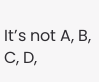It’s not A, B, C, D,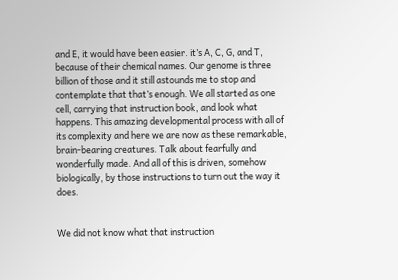and E, it would have been easier. it’s A, C, G, and T, because of their chemical names. Our genome is three billion of those and it still astounds me to stop and contemplate that that’s enough. We all started as one cell, carrying that instruction book, and look what happens. This amazing developmental process with all of its complexity and here we are now as these remarkable, brain-bearing creatures. Talk about fearfully and wonderfully made. And all of this is driven, somehow biologically, by those instructions to turn out the way it does.


We did not know what that instruction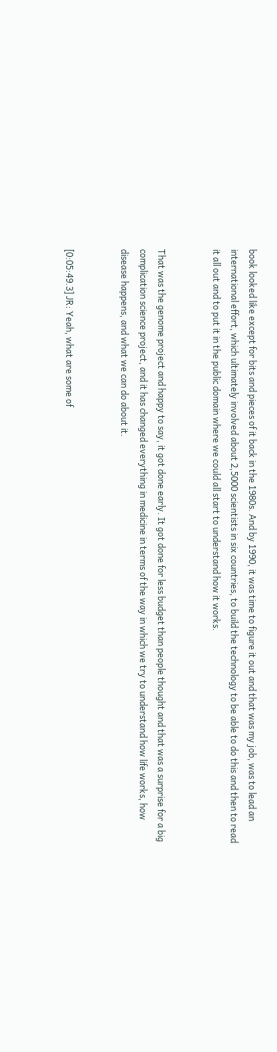book looked like except for bits and pieces of it back in the 1980s. And by 1990, it was time to figure it out and that was my job, was to lead an international effort, which ultimately involved about 2,5000 scientists in six countries, to build the technology to be able to do this and then to read it all out and to put it in the public domain where we could all start to understand how it works.


That was the genome project and happy to say, it got done early. It got done for less budget than people thought and that was a surprise for a big complication science project, and it has changed everything in medicine in terms of the way in which we try to understand how life works, how disease happens, and what we can do about it.


[0:05:49.3] JR: Yeah, what are some of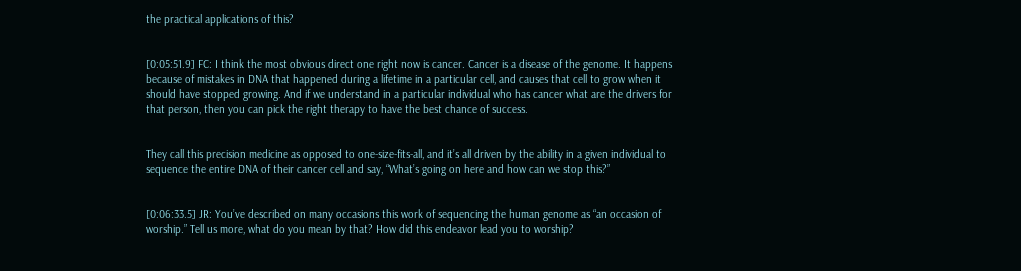the practical applications of this?


[0:05:51.9] FC: I think the most obvious direct one right now is cancer. Cancer is a disease of the genome. It happens because of mistakes in DNA that happened during a lifetime in a particular cell, and causes that cell to grow when it should have stopped growing. And if we understand in a particular individual who has cancer what are the drivers for that person, then you can pick the right therapy to have the best chance of success.


They call this precision medicine as opposed to one-size-fits-all, and it’s all driven by the ability in a given individual to sequence the entire DNA of their cancer cell and say, “What’s going on here and how can we stop this?”


[0:06:33.5] JR: You’ve described on many occasions this work of sequencing the human genome as “an occasion of worship.” Tell us more, what do you mean by that? How did this endeavor lead you to worship?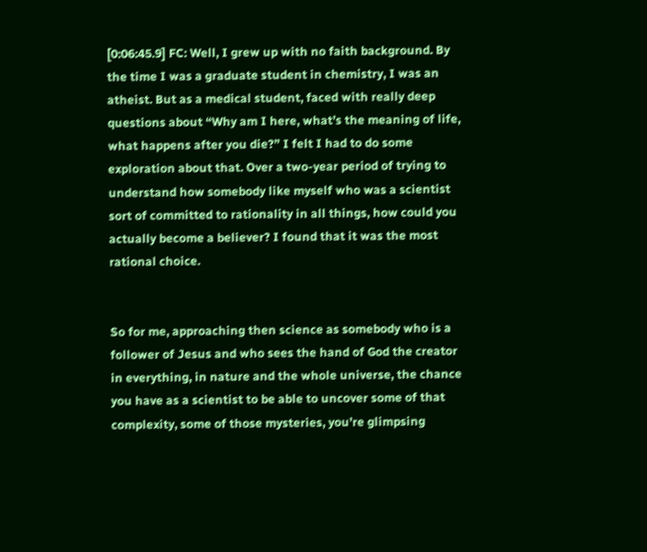[0:06:45.9] FC: Well, I grew up with no faith background. By the time I was a graduate student in chemistry, I was an atheist. But as a medical student, faced with really deep questions about “Why am I here, what’s the meaning of life, what happens after you die?” I felt I had to do some exploration about that. Over a two-year period of trying to understand how somebody like myself who was a scientist sort of committed to rationality in all things, how could you actually become a believer? I found that it was the most rational choice.


So for me, approaching then science as somebody who is a follower of Jesus and who sees the hand of God the creator in everything, in nature and the whole universe, the chance you have as a scientist to be able to uncover some of that complexity, some of those mysteries, you’re glimpsing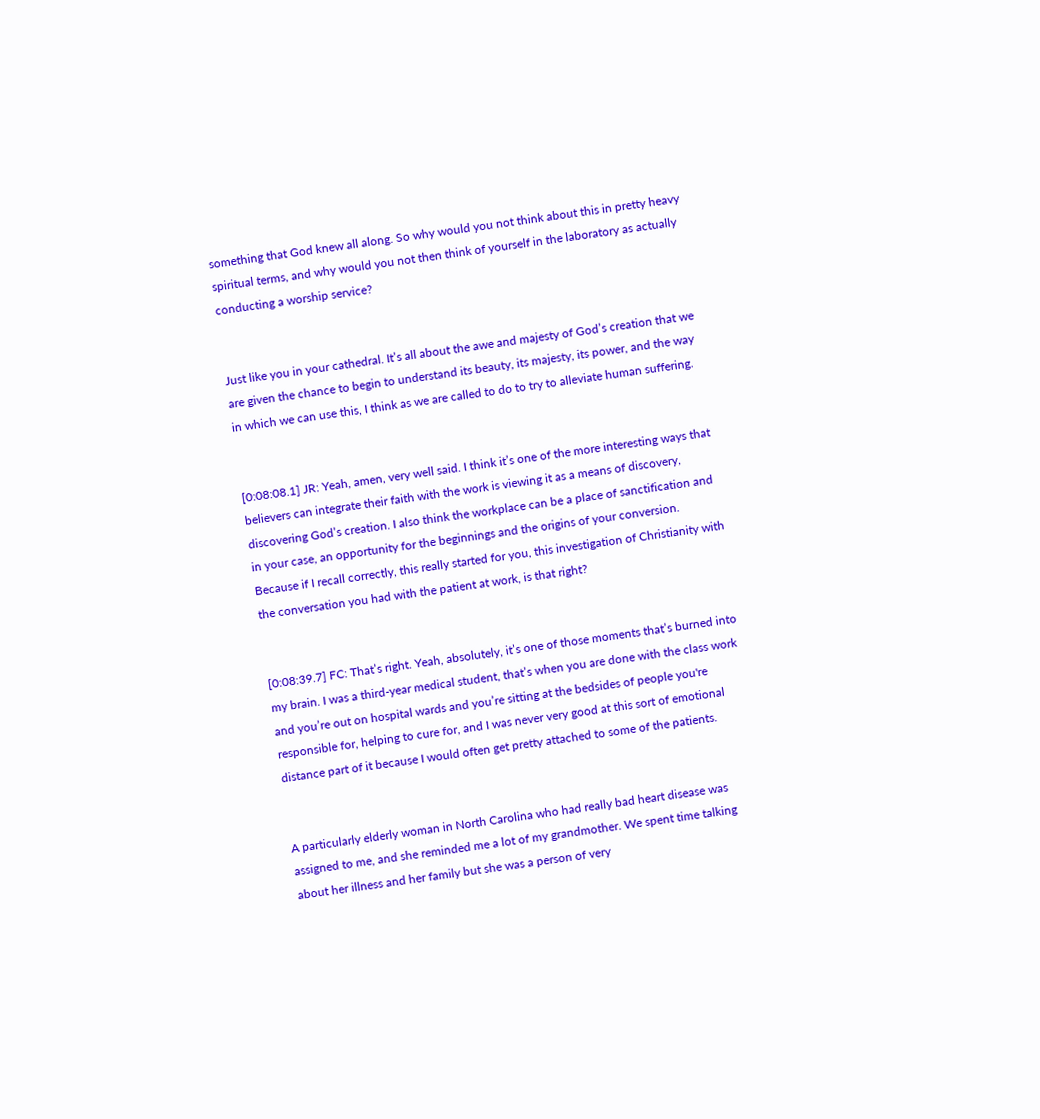something that God knew all along. So why would you not think about this in pretty heavy spiritual terms, and why would you not then think of yourself in the laboratory as actually conducting a worship service?


Just like you in your cathedral. It’s all about the awe and majesty of God’s creation that we are given the chance to begin to understand its beauty, its majesty, its power, and the way in which we can use this, I think as we are called to do to try to alleviate human suffering.


[0:08:08.1] JR: Yeah, amen, very well said. I think it’s one of the more interesting ways that believers can integrate their faith with the work is viewing it as a means of discovery, discovering God’s creation. I also think the workplace can be a place of sanctification and in your case, an opportunity for the beginnings and the origins of your conversion. Because if I recall correctly, this really started for you, this investigation of Christianity with the conversation you had with the patient at work, is that right?


[0:08:39.7] FC: That’s right. Yeah, absolutely, it’s one of those moments that’s burned into my brain. I was a third-year medical student, that’s when you are done with the class work and you’re out on hospital wards and you’re sitting at the bedsides of people you're responsible for, helping to cure for, and I was never very good at this sort of emotional distance part of it because I would often get pretty attached to some of the patients.


A particularly elderly woman in North Carolina who had really bad heart disease was assigned to me, and she reminded me a lot of my grandmother. We spent time talking about her illness and her family but she was a person of very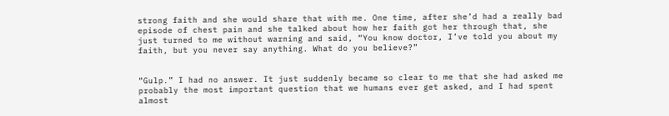strong faith and she would share that with me. One time, after she’d had a really bad episode of chest pain and she talked about how her faith got her through that, she just turned to me without warning and said, “You know doctor, I’ve told you about my faith, but you never say anything. What do you believe?”


“Gulp.” I had no answer. It just suddenly became so clear to me that she had asked me probably the most important question that we humans ever get asked, and I had spent almost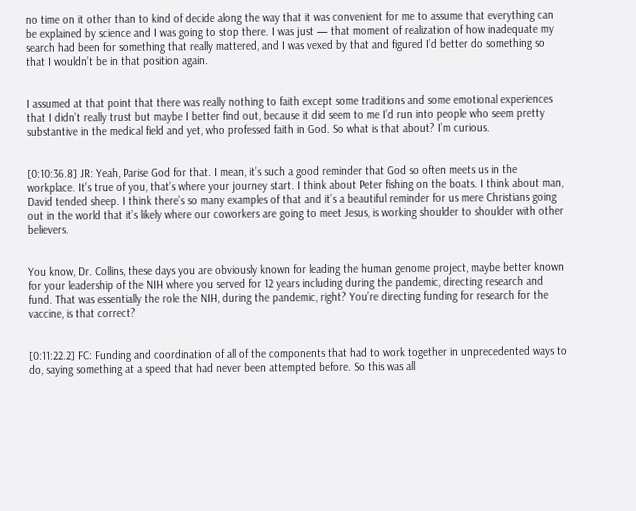no time on it other than to kind of decide along the way that it was convenient for me to assume that everything can be explained by science and I was going to stop there. I was just — that moment of realization of how inadequate my search had been for something that really mattered, and I was vexed by that and figured I’d better do something so that I wouldn’t be in that position again.


I assumed at that point that there was really nothing to faith except some traditions and some emotional experiences that I didn’t really trust but maybe I better find out, because it did seem to me I’d run into people who seem pretty substantive in the medical field and yet, who professed faith in God. So what is that about? I’m curious.


[0:10:36.8] JR: Yeah, Parise God for that. I mean, it’s such a good reminder that God so often meets us in the workplace. It’s true of you, that’s where your journey start. I think about Peter fishing on the boats. I think about man, David tended sheep. I think there’s so many examples of that and it’s a beautiful reminder for us mere Christians going out in the world that it’s likely where our coworkers are going to meet Jesus, is working shoulder to shoulder with other believers.


You know, Dr. Collins, these days you are obviously known for leading the human genome project, maybe better known for your leadership of the NIH where you served for 12 years including during the pandemic, directing research and fund. That was essentially the role the NIH, during the pandemic, right? You’re directing funding for research for the vaccine, is that correct?


[0:11:22.2] FC: Funding and coordination of all of the components that had to work together in unprecedented ways to do, saying something at a speed that had never been attempted before. So this was all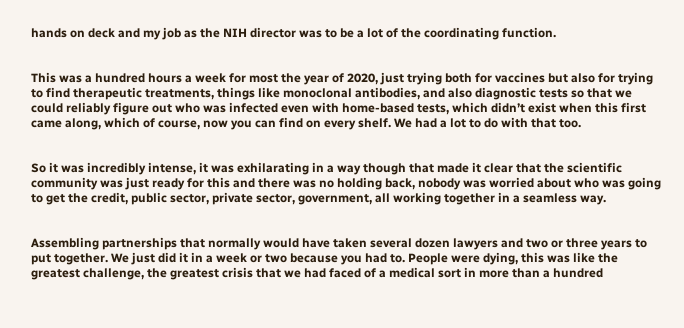hands on deck and my job as the NIH director was to be a lot of the coordinating function.


This was a hundred hours a week for most the year of 2020, just trying both for vaccines but also for trying to find therapeutic treatments, things like monoclonal antibodies, and also diagnostic tests so that we could reliably figure out who was infected even with home-based tests, which didn’t exist when this first came along, which of course, now you can find on every shelf. We had a lot to do with that too.


So it was incredibly intense, it was exhilarating in a way though that made it clear that the scientific community was just ready for this and there was no holding back, nobody was worried about who was going to get the credit, public sector, private sector, government, all working together in a seamless way.


Assembling partnerships that normally would have taken several dozen lawyers and two or three years to put together. We just did it in a week or two because you had to. People were dying, this was like the greatest challenge, the greatest crisis that we had faced of a medical sort in more than a hundred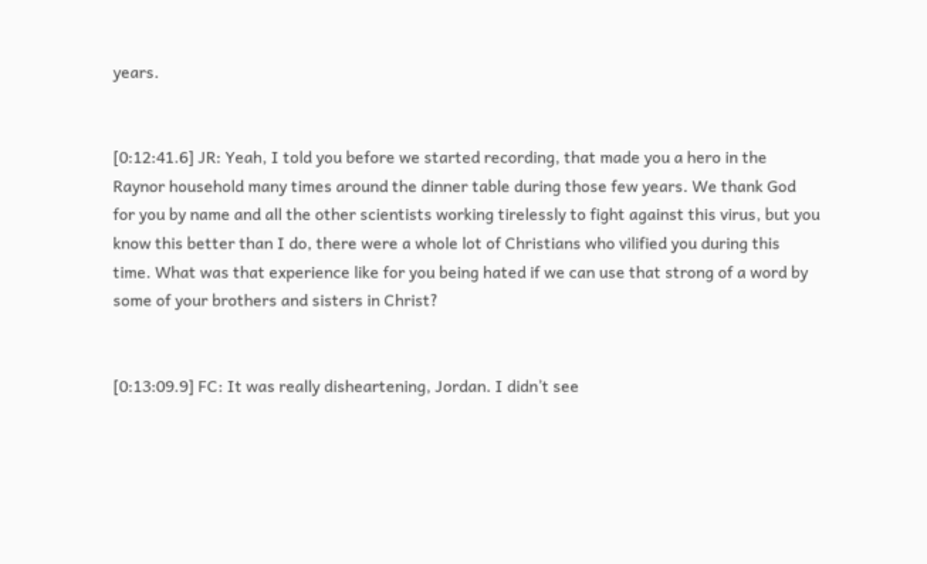years.


[0:12:41.6] JR: Yeah, I told you before we started recording, that made you a hero in the Raynor household many times around the dinner table during those few years. We thank God for you by name and all the other scientists working tirelessly to fight against this virus, but you know this better than I do, there were a whole lot of Christians who vilified you during this time. What was that experience like for you being hated if we can use that strong of a word by some of your brothers and sisters in Christ?


[0:13:09.9] FC: It was really disheartening, Jordan. I didn’t see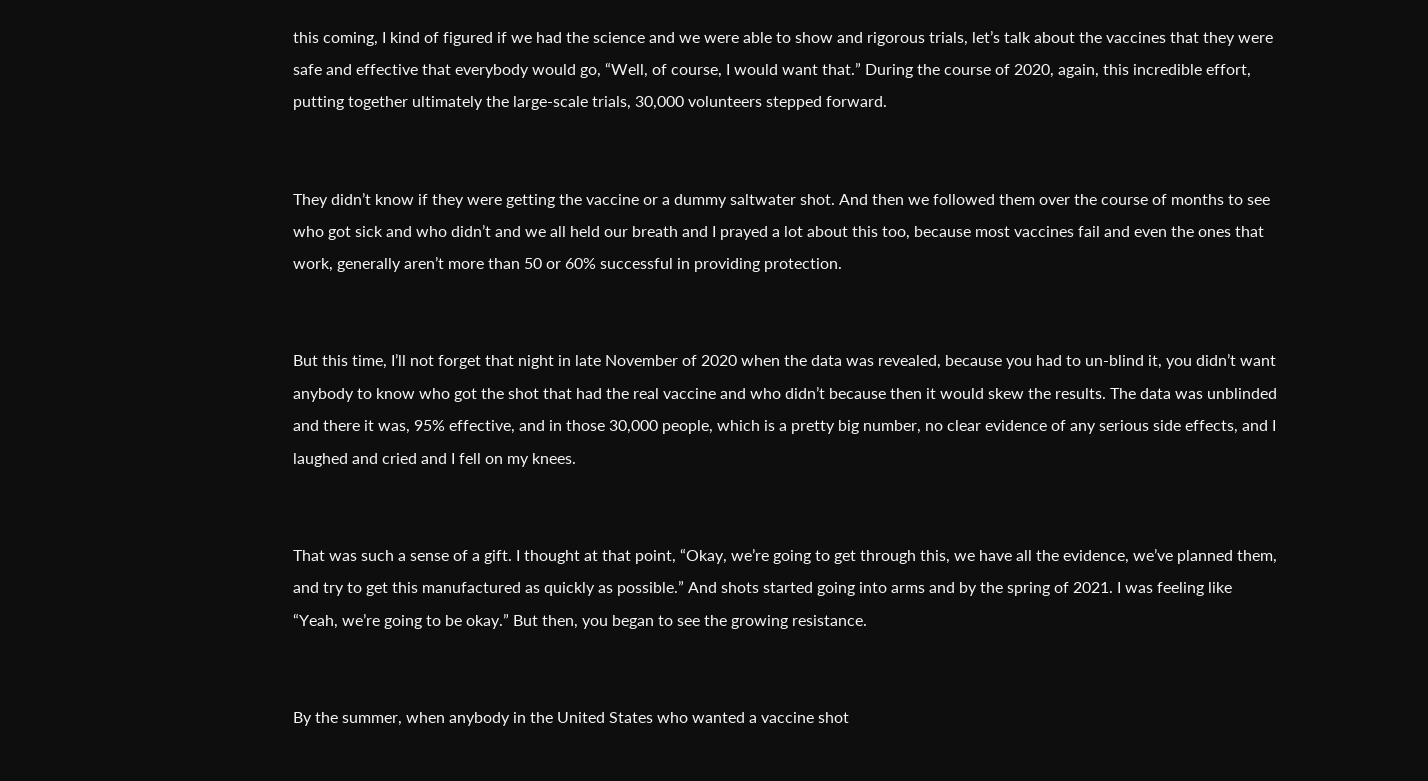this coming, I kind of figured if we had the science and we were able to show and rigorous trials, let’s talk about the vaccines that they were safe and effective that everybody would go, “Well, of course, I would want that.” During the course of 2020, again, this incredible effort, putting together ultimately the large-scale trials, 30,000 volunteers stepped forward.


They didn’t know if they were getting the vaccine or a dummy saltwater shot. And then we followed them over the course of months to see who got sick and who didn’t and we all held our breath and I prayed a lot about this too, because most vaccines fail and even the ones that work, generally aren’t more than 50 or 60% successful in providing protection.


But this time, I’ll not forget that night in late November of 2020 when the data was revealed, because you had to un-blind it, you didn’t want anybody to know who got the shot that had the real vaccine and who didn’t because then it would skew the results. The data was unblinded and there it was, 95% effective, and in those 30,000 people, which is a pretty big number, no clear evidence of any serious side effects, and I laughed and cried and I fell on my knees.


That was such a sense of a gift. I thought at that point, “Okay, we’re going to get through this, we have all the evidence, we’ve planned them, and try to get this manufactured as quickly as possible.” And shots started going into arms and by the spring of 2021. I was feeling like “Yeah, we’re going to be okay.” But then, you began to see the growing resistance.


By the summer, when anybody in the United States who wanted a vaccine shot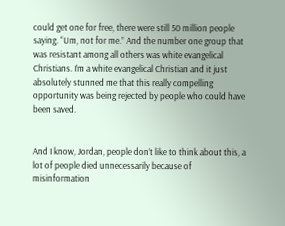could get one for free, there were still 50 million people saying. “Um, not for me.” And the number one group that was resistant among all others was white evangelical Christians. I’m a white evangelical Christian and it just absolutely stunned me that this really compelling opportunity was being rejected by people who could have been saved.


And I know, Jordan, people don’t like to think about this, a lot of people died unnecessarily because of misinformation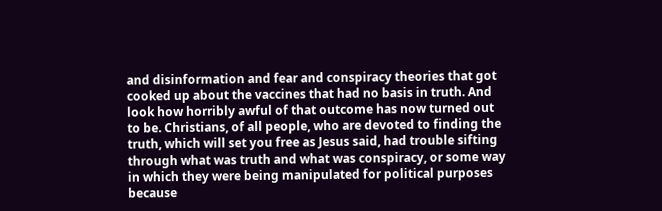and disinformation and fear and conspiracy theories that got cooked up about the vaccines that had no basis in truth. And look how horribly awful of that outcome has now turned out to be. Christians, of all people, who are devoted to finding the truth, which will set you free as Jesus said, had trouble sifting through what was truth and what was conspiracy, or some way in which they were being manipulated for political purposes because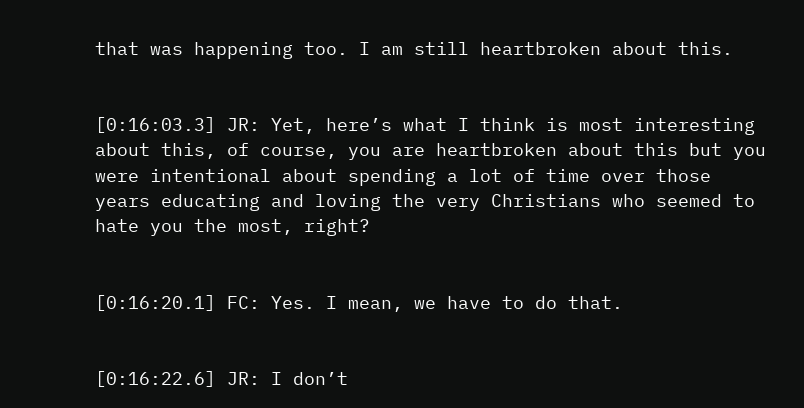that was happening too. I am still heartbroken about this.


[0:16:03.3] JR: Yet, here’s what I think is most interesting about this, of course, you are heartbroken about this but you were intentional about spending a lot of time over those years educating and loving the very Christians who seemed to hate you the most, right?


[0:16:20.1] FC: Yes. I mean, we have to do that.


[0:16:22.6] JR: I don’t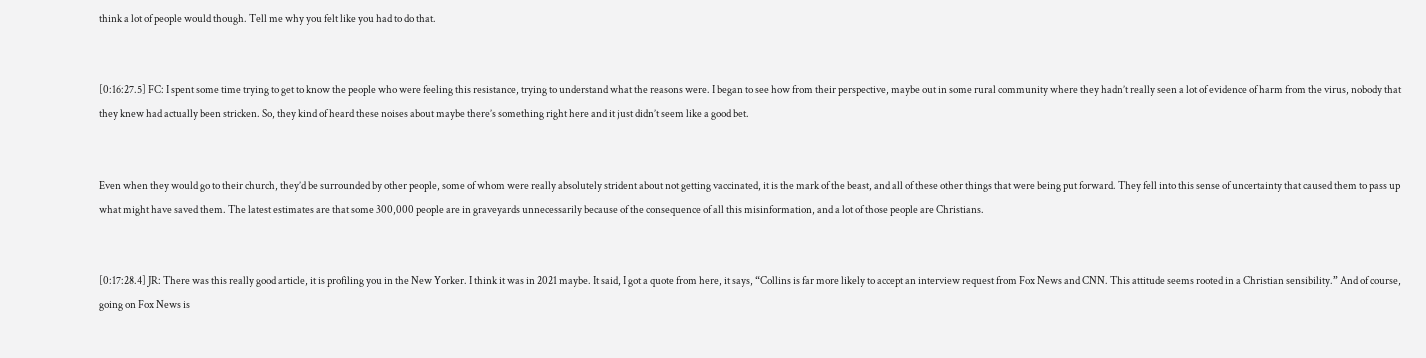think a lot of people would though. Tell me why you felt like you had to do that.


[0:16:27.5] FC: I spent some time trying to get to know the people who were feeling this resistance, trying to understand what the reasons were. I began to see how from their perspective, maybe out in some rural community where they hadn’t really seen a lot of evidence of harm from the virus, nobody that they knew had actually been stricken. So, they kind of heard these noises about maybe there’s something right here and it just didn’t seem like a good bet.


Even when they would go to their church, they’d be surrounded by other people, some of whom were really absolutely strident about not getting vaccinated, it is the mark of the beast, and all of these other things that were being put forward. They fell into this sense of uncertainty that caused them to pass up what might have saved them. The latest estimates are that some 300,000 people are in graveyards unnecessarily because of the consequence of all this misinformation, and a lot of those people are Christians.


[0:17:28.4] JR: There was this really good article, it is profiling you in the New Yorker. I think it was in 2021 maybe. It said, I got a quote from here, it says, “Collins is far more likely to accept an interview request from Fox News and CNN. This attitude seems rooted in a Christian sensibility.” And of course, going on Fox News is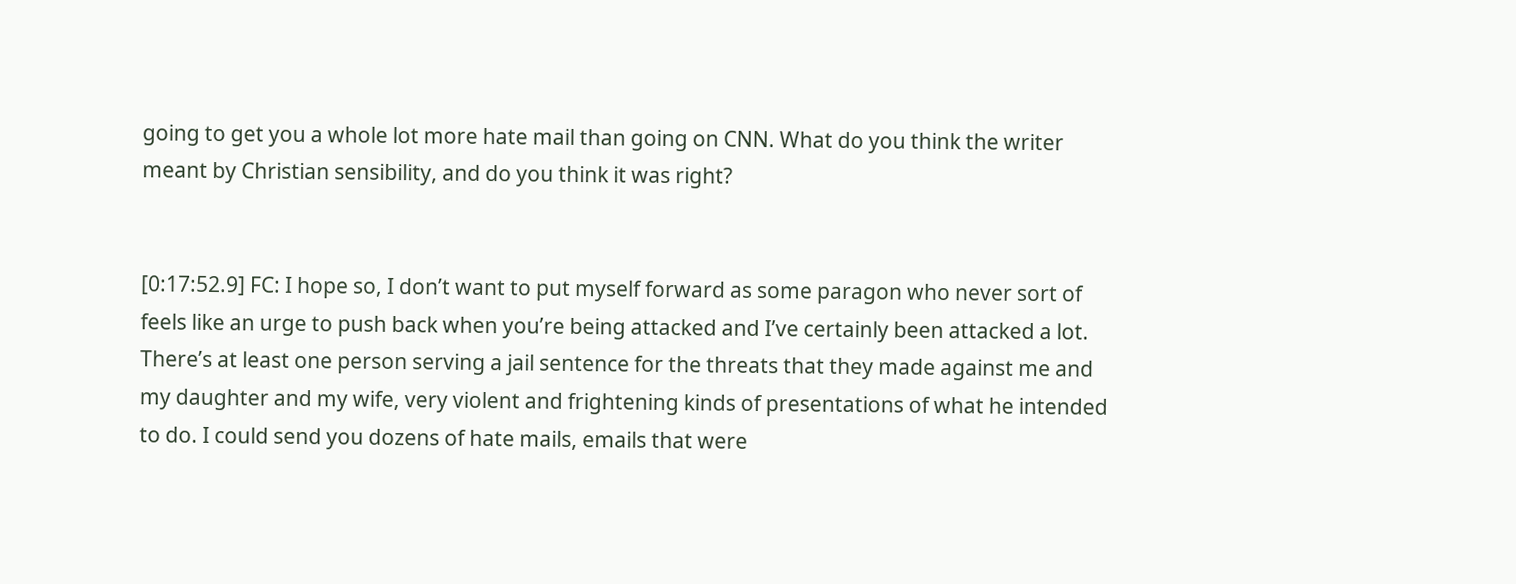going to get you a whole lot more hate mail than going on CNN. What do you think the writer meant by Christian sensibility, and do you think it was right?


[0:17:52.9] FC: I hope so, I don’t want to put myself forward as some paragon who never sort of feels like an urge to push back when you’re being attacked and I’ve certainly been attacked a lot. There’s at least one person serving a jail sentence for the threats that they made against me and my daughter and my wife, very violent and frightening kinds of presentations of what he intended to do. I could send you dozens of hate mails, emails that were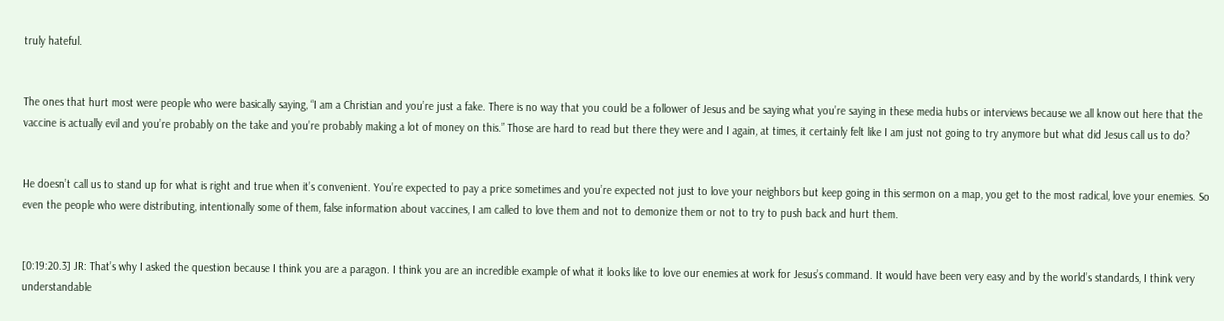truly hateful.


The ones that hurt most were people who were basically saying, “I am a Christian and you’re just a fake. There is no way that you could be a follower of Jesus and be saying what you’re saying in these media hubs or interviews because we all know out here that the vaccine is actually evil and you’re probably on the take and you’re probably making a lot of money on this.” Those are hard to read but there they were and I again, at times, it certainly felt like I am just not going to try anymore but what did Jesus call us to do?


He doesn’t call us to stand up for what is right and true when it’s convenient. You’re expected to pay a price sometimes and you’re expected not just to love your neighbors but keep going in this sermon on a map, you get to the most radical, love your enemies. So even the people who were distributing, intentionally some of them, false information about vaccines, I am called to love them and not to demonize them or not to try to push back and hurt them.


[0:19:20.3] JR: That’s why I asked the question because I think you are a paragon. I think you are an incredible example of what it looks like to love our enemies at work for Jesus’s command. It would have been very easy and by the world’s standards, I think very understandable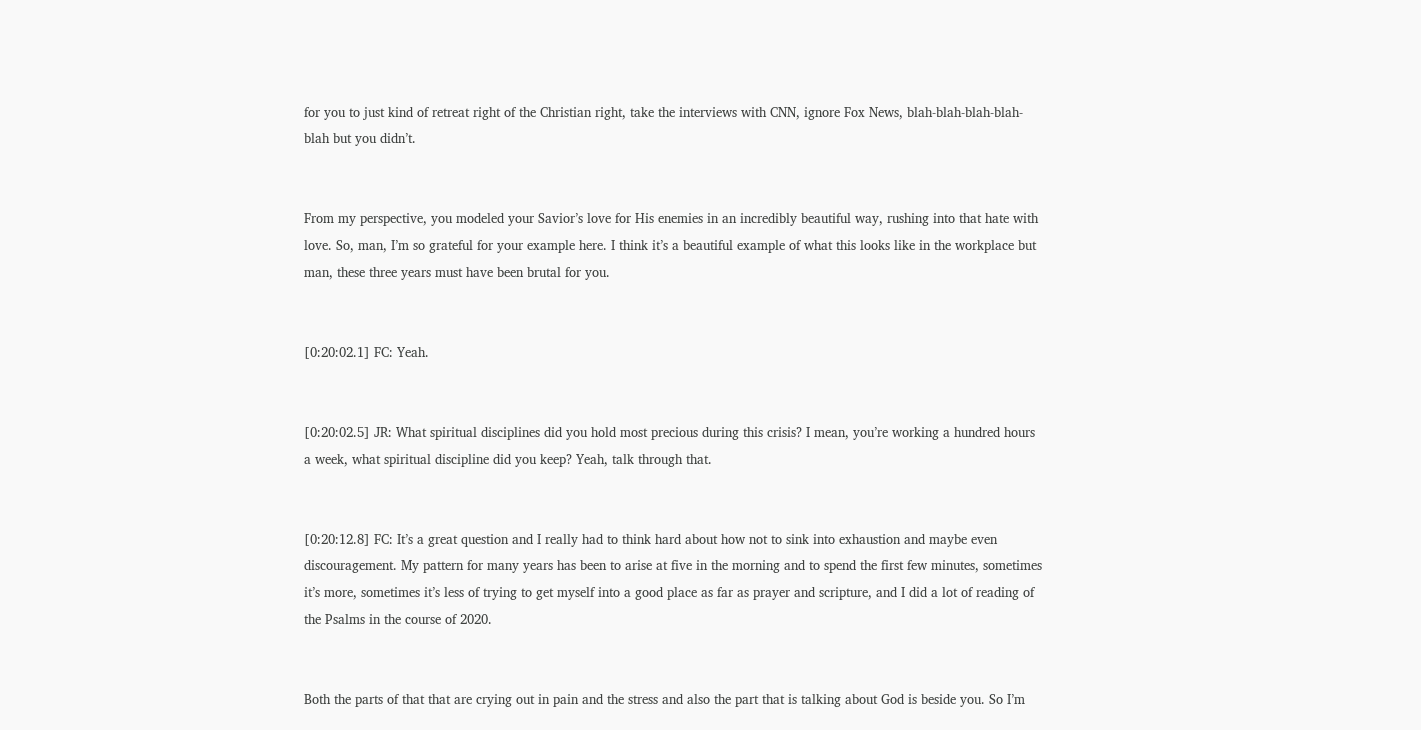for you to just kind of retreat right of the Christian right, take the interviews with CNN, ignore Fox News, blah-blah-blah-blah-blah but you didn’t.


From my perspective, you modeled your Savior’s love for His enemies in an incredibly beautiful way, rushing into that hate with love. So, man, I’m so grateful for your example here. I think it’s a beautiful example of what this looks like in the workplace but man, these three years must have been brutal for you.


[0:20:02.1] FC: Yeah.


[0:20:02.5] JR: What spiritual disciplines did you hold most precious during this crisis? I mean, you’re working a hundred hours a week, what spiritual discipline did you keep? Yeah, talk through that.


[0:20:12.8] FC: It’s a great question and I really had to think hard about how not to sink into exhaustion and maybe even discouragement. My pattern for many years has been to arise at five in the morning and to spend the first few minutes, sometimes it’s more, sometimes it’s less of trying to get myself into a good place as far as prayer and scripture, and I did a lot of reading of the Psalms in the course of 2020.


Both the parts of that that are crying out in pain and the stress and also the part that is talking about God is beside you. So I’m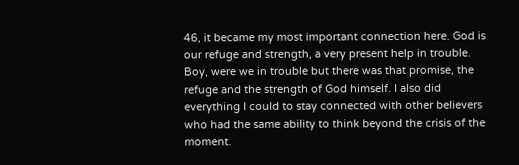46, it became my most important connection here. God is our refuge and strength, a very present help in trouble. Boy, were we in trouble but there was that promise, the refuge and the strength of God himself. I also did everything I could to stay connected with other believers who had the same ability to think beyond the crisis of the moment.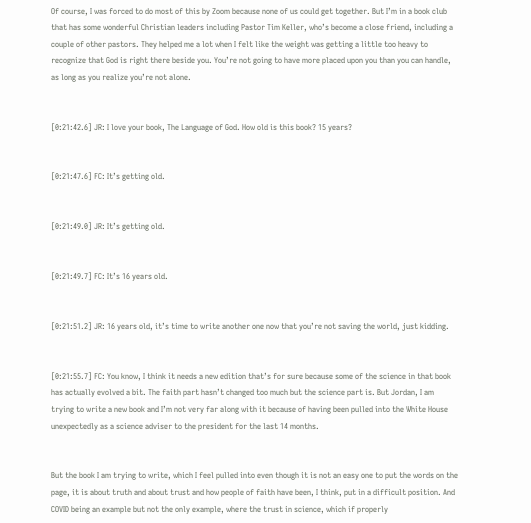Of course, I was forced to do most of this by Zoom because none of us could get together. But I’m in a book club that has some wonderful Christian leaders including Pastor Tim Keller, who’s become a close friend, including a couple of other pastors. They helped me a lot when I felt like the weight was getting a little too heavy to recognize that God is right there beside you. You’re not going to have more placed upon you than you can handle, as long as you realize you’re not alone.


[0:21:42.6] JR: I love your book, The Language of God. How old is this book? 15 years?


[0:21:47.6] FC: It’s getting old.


[0:21:49.0] JR: It’s getting old.


[0:21:49.7] FC: It’s 16 years old.


[0:21:51.2] JR: 16 years old, it’s time to write another one now that you’re not saving the world, just kidding.


[0:21:55.7] FC: You know, I think it needs a new edition that’s for sure because some of the science in that book has actually evolved a bit. The faith part hasn’t changed too much but the science part is. But Jordan, I am trying to write a new book and I’m not very far along with it because of having been pulled into the White House unexpectedly as a science adviser to the president for the last 14 months.


But the book I am trying to write, which I feel pulled into even though it is not an easy one to put the words on the page, it is about truth and about trust and how people of faith have been, I think, put in a difficult position. And COVID being an example but not the only example, where the trust in science, which if properly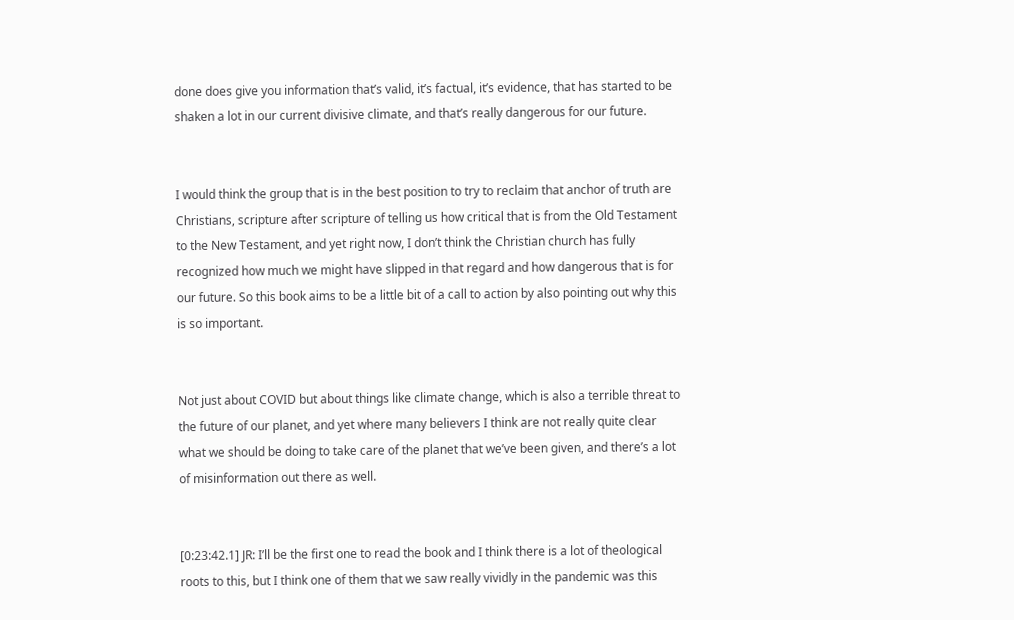done does give you information that’s valid, it’s factual, it’s evidence, that has started to be shaken a lot in our current divisive climate, and that’s really dangerous for our future.


I would think the group that is in the best position to try to reclaim that anchor of truth are Christians, scripture after scripture of telling us how critical that is from the Old Testament to the New Testament, and yet right now, I don’t think the Christian church has fully recognized how much we might have slipped in that regard and how dangerous that is for our future. So this book aims to be a little bit of a call to action by also pointing out why this is so important.


Not just about COVID but about things like climate change, which is also a terrible threat to the future of our planet, and yet where many believers I think are not really quite clear what we should be doing to take care of the planet that we’ve been given, and there’s a lot of misinformation out there as well.


[0:23:42.1] JR: I’ll be the first one to read the book and I think there is a lot of theological roots to this, but I think one of them that we saw really vividly in the pandemic was this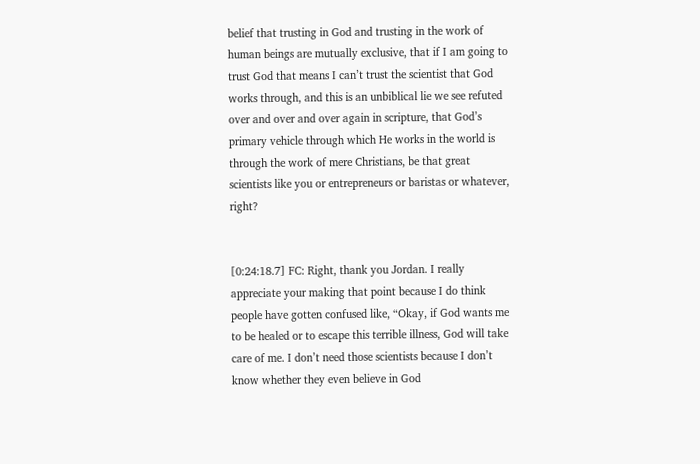belief that trusting in God and trusting in the work of human beings are mutually exclusive, that if I am going to trust God that means I can’t trust the scientist that God works through, and this is an unbiblical lie we see refuted over and over and over again in scripture, that God’s primary vehicle through which He works in the world is through the work of mere Christians, be that great scientists like you or entrepreneurs or baristas or whatever, right?


[0:24:18.7] FC: Right, thank you Jordan. I really appreciate your making that point because I do think people have gotten confused like, “Okay, if God wants me to be healed or to escape this terrible illness, God will take care of me. I don’t need those scientists because I don’t know whether they even believe in God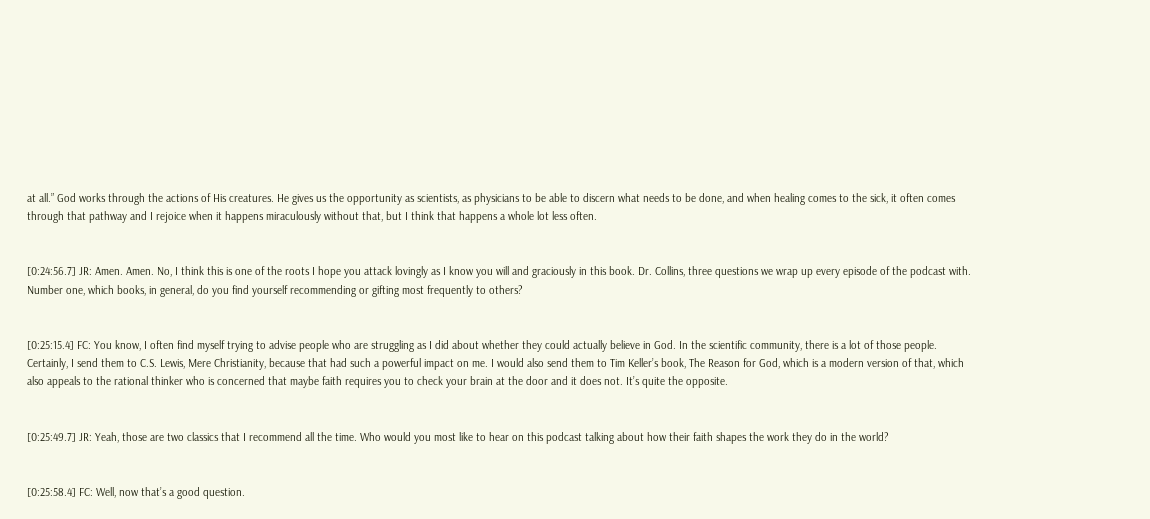at all.” God works through the actions of His creatures. He gives us the opportunity as scientists, as physicians to be able to discern what needs to be done, and when healing comes to the sick, it often comes through that pathway and I rejoice when it happens miraculously without that, but I think that happens a whole lot less often.


[0:24:56.7] JR: Amen. Amen. No, I think this is one of the roots I hope you attack lovingly as I know you will and graciously in this book. Dr. Collins, three questions we wrap up every episode of the podcast with. Number one, which books, in general, do you find yourself recommending or gifting most frequently to others?


[0:25:15.4] FC: You know, I often find myself trying to advise people who are struggling as I did about whether they could actually believe in God. In the scientific community, there is a lot of those people. Certainly, I send them to C.S. Lewis, Mere Christianity, because that had such a powerful impact on me. I would also send them to Tim Keller’s book, The Reason for God, which is a modern version of that, which also appeals to the rational thinker who is concerned that maybe faith requires you to check your brain at the door and it does not. It’s quite the opposite.


[0:25:49.7] JR: Yeah, those are two classics that I recommend all the time. Who would you most like to hear on this podcast talking about how their faith shapes the work they do in the world?


[0:25:58.4] FC: Well, now that’s a good question.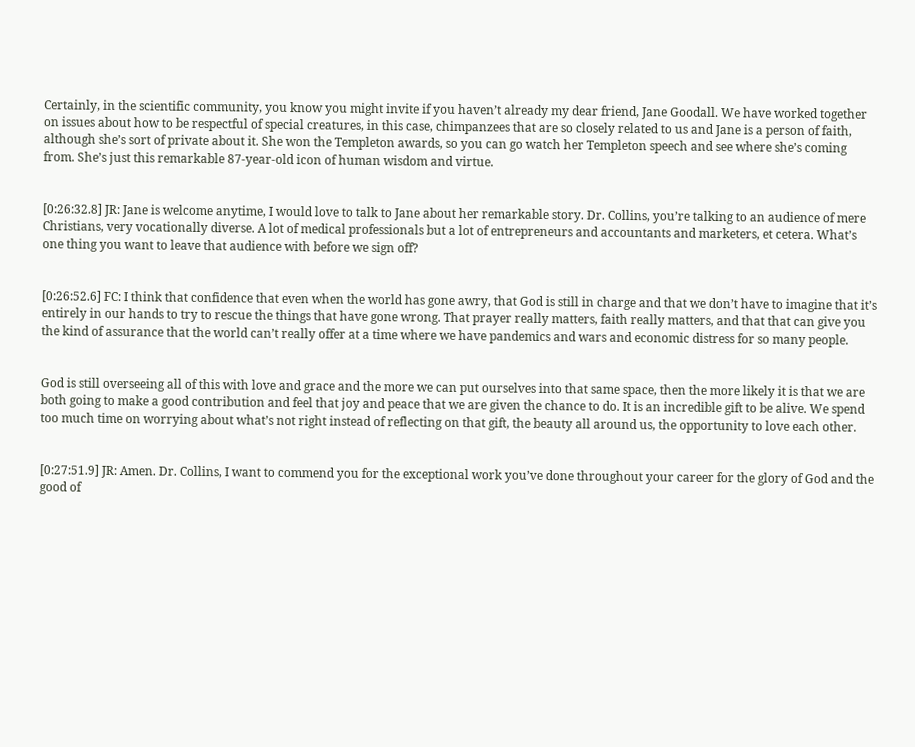Certainly, in the scientific community, you know you might invite if you haven’t already my dear friend, Jane Goodall. We have worked together on issues about how to be respectful of special creatures, in this case, chimpanzees that are so closely related to us and Jane is a person of faith, although she’s sort of private about it. She won the Templeton awards, so you can go watch her Templeton speech and see where she’s coming from. She’s just this remarkable 87-year-old icon of human wisdom and virtue.


[0:26:32.8] JR: Jane is welcome anytime, I would love to talk to Jane about her remarkable story. Dr. Collins, you’re talking to an audience of mere Christians, very vocationally diverse. A lot of medical professionals but a lot of entrepreneurs and accountants and marketers, et cetera. What’s one thing you want to leave that audience with before we sign off?


[0:26:52.6] FC: I think that confidence that even when the world has gone awry, that God is still in charge and that we don’t have to imagine that it’s entirely in our hands to try to rescue the things that have gone wrong. That prayer really matters, faith really matters, and that that can give you the kind of assurance that the world can’t really offer at a time where we have pandemics and wars and economic distress for so many people.


God is still overseeing all of this with love and grace and the more we can put ourselves into that same space, then the more likely it is that we are both going to make a good contribution and feel that joy and peace that we are given the chance to do. It is an incredible gift to be alive. We spend too much time on worrying about what’s not right instead of reflecting on that gift, the beauty all around us, the opportunity to love each other.


[0:27:51.9] JR: Amen. Dr. Collins, I want to commend you for the exceptional work you’ve done throughout your career for the glory of God and the good of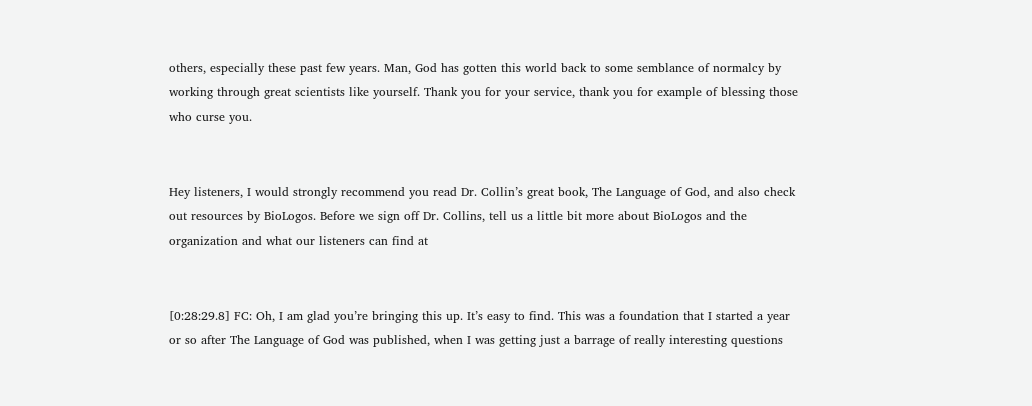others, especially these past few years. Man, God has gotten this world back to some semblance of normalcy by working through great scientists like yourself. Thank you for your service, thank you for example of blessing those who curse you.


Hey listeners, I would strongly recommend you read Dr. Collin’s great book, The Language of God, and also check out resources by BioLogos. Before we sign off Dr. Collins, tell us a little bit more about BioLogos and the organization and what our listeners can find at


[0:28:29.8] FC: Oh, I am glad you’re bringing this up. It’s easy to find. This was a foundation that I started a year or so after The Language of God was published, when I was getting just a barrage of really interesting questions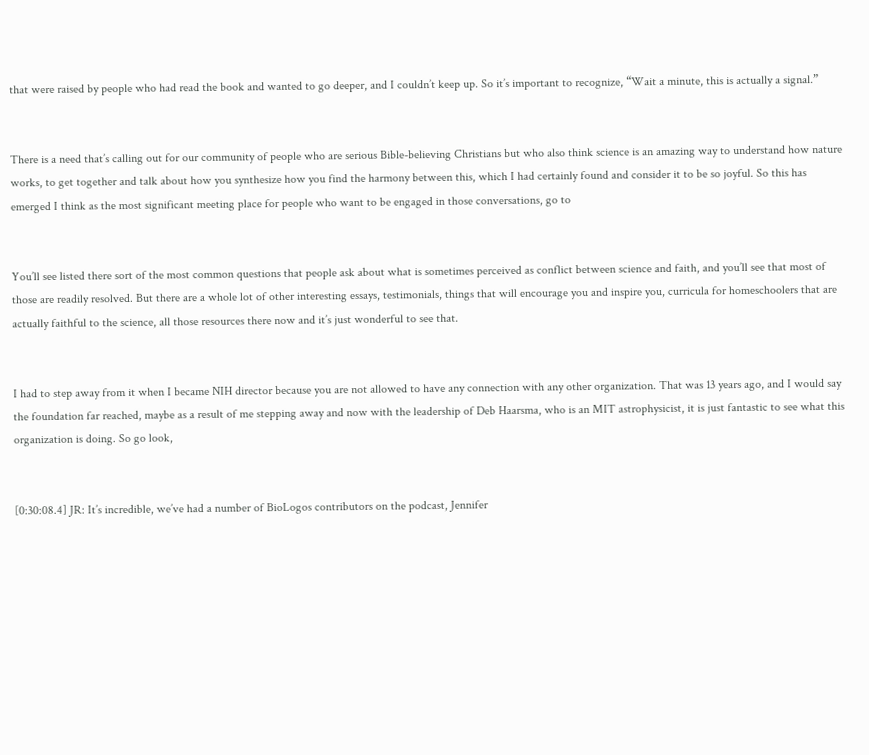that were raised by people who had read the book and wanted to go deeper, and I couldn’t keep up. So it’s important to recognize, “Wait a minute, this is actually a signal.”


There is a need that’s calling out for our community of people who are serious Bible-believing Christians but who also think science is an amazing way to understand how nature works, to get together and talk about how you synthesize how you find the harmony between this, which I had certainly found and consider it to be so joyful. So this has emerged I think as the most significant meeting place for people who want to be engaged in those conversations, go to


You’ll see listed there sort of the most common questions that people ask about what is sometimes perceived as conflict between science and faith, and you’ll see that most of those are readily resolved. But there are a whole lot of other interesting essays, testimonials, things that will encourage you and inspire you, curricula for homeschoolers that are actually faithful to the science, all those resources there now and it’s just wonderful to see that.


I had to step away from it when I became NIH director because you are not allowed to have any connection with any other organization. That was 13 years ago, and I would say the foundation far reached, maybe as a result of me stepping away and now with the leadership of Deb Haarsma, who is an MIT astrophysicist, it is just fantastic to see what this organization is doing. So go look,


[0:30:08.4] JR: It’s incredible, we’ve had a number of BioLogos contributors on the podcast, Jennifer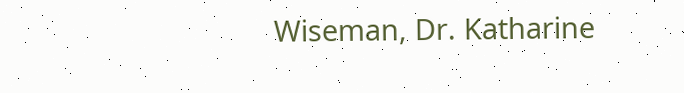Wiseman, Dr. Katharine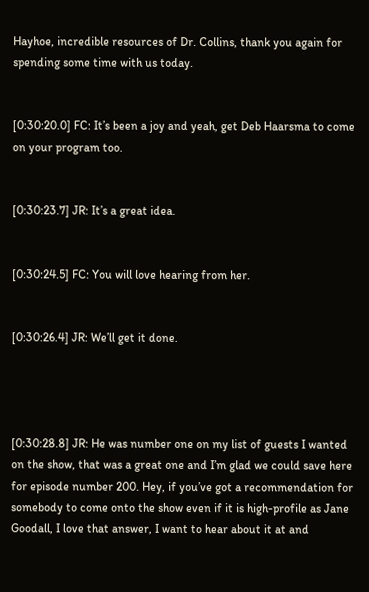Hayhoe, incredible resources of Dr. Collins, thank you again for spending some time with us today.


[0:30:20.0] FC: It’s been a joy and yeah, get Deb Haarsma to come on your program too.


[0:30:23.7] JR: It’s a great idea.


[0:30:24.5] FC: You will love hearing from her.


[0:30:26.4] JR: We’ll get it done.




[0:30:28.8] JR: He was number one on my list of guests I wanted on the show, that was a great one and I’m glad we could save here for episode number 200. Hey, if you’ve got a recommendation for somebody to come onto the show even if it is high-profile as Jane Goodall, I love that answer, I want to hear about it at and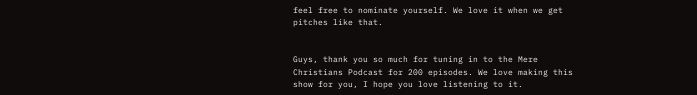feel free to nominate yourself. We love it when we get pitches like that.


Guys, thank you so much for tuning in to the Mere Christians Podcast for 200 episodes. We love making this show for you, I hope you love listening to it.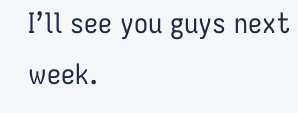I’ll see you guys next week.